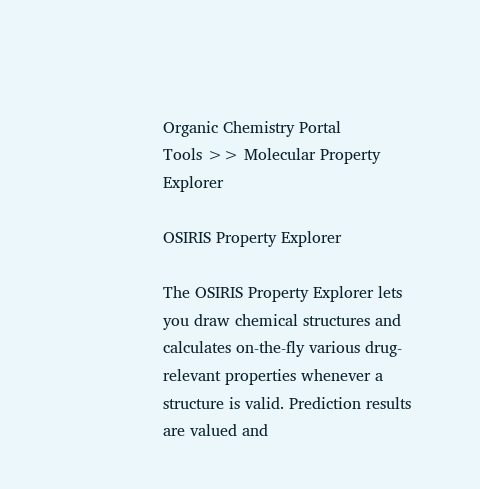Organic Chemistry Portal
Tools >> Molecular Property Explorer

OSIRIS Property Explorer

The OSIRIS Property Explorer lets you draw chemical structures and calculates on-the-fly various drug-relevant properties whenever a structure is valid. Prediction results are valued and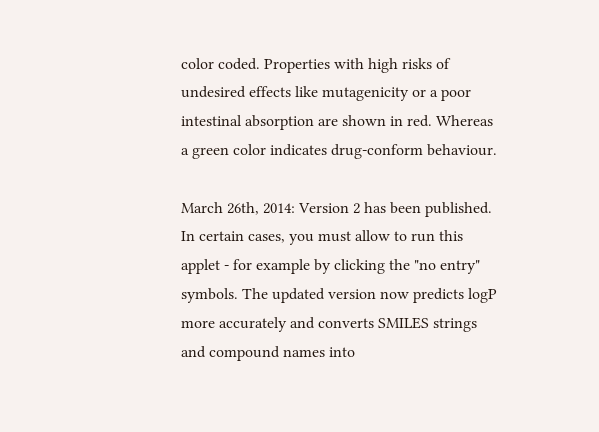color coded. Properties with high risks of undesired effects like mutagenicity or a poor intestinal absorption are shown in red. Whereas a green color indicates drug-conform behaviour.

March 26th, 2014: Version 2 has been published. In certain cases, you must allow to run this applet - for example by clicking the "no entry" symbols. The updated version now predicts logP more accurately and converts SMILES strings and compound names into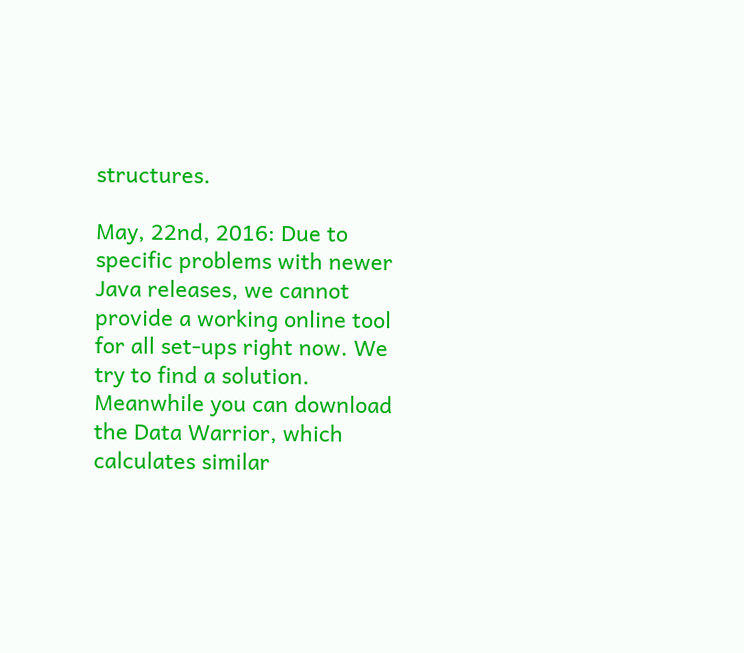structures.

May, 22nd, 2016: Due to specific problems with newer Java releases, we cannot provide a working online tool for all set-ups right now. We try to find a solution. Meanwhile you can download the Data Warrior, which calculates similar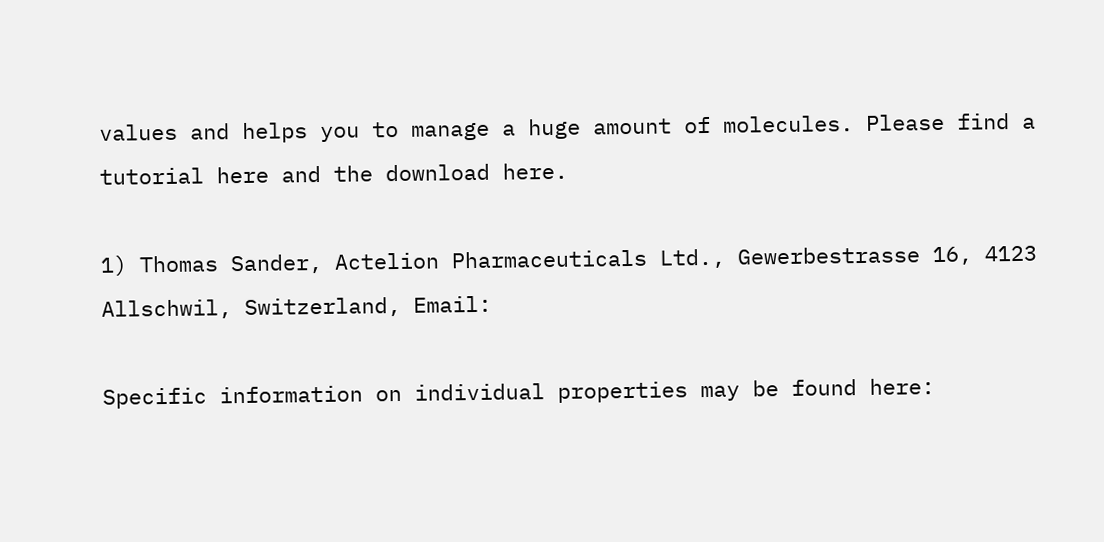values and helps you to manage a huge amount of molecules. Please find a tutorial here and the download here.

1) Thomas Sander, Actelion Pharmaceuticals Ltd., Gewerbestrasse 16, 4123 Allschwil, Switzerland, Email:

Specific information on individual properties may be found here: